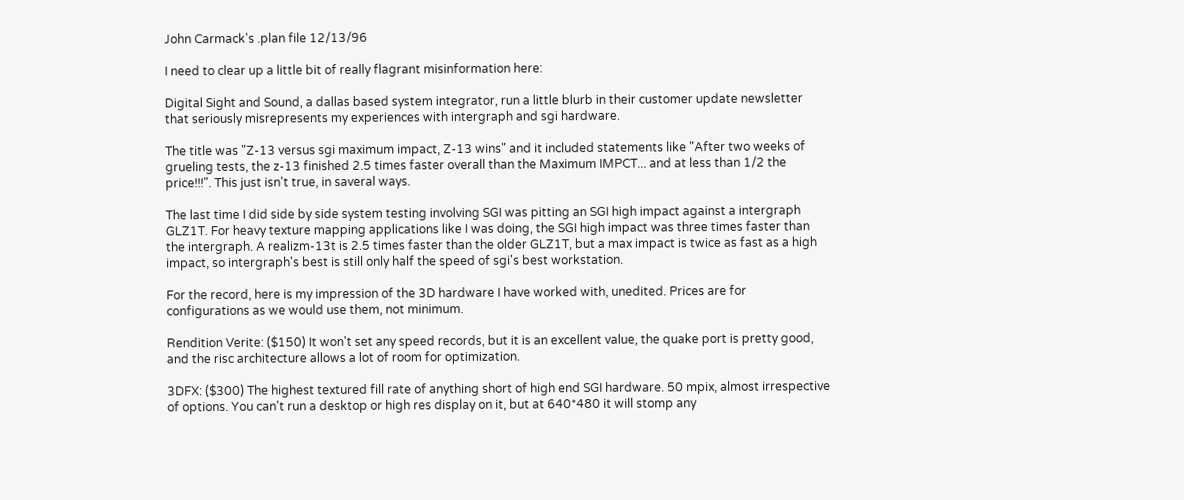John Carmack's .plan file 12/13/96

I need to clear up a little bit of really flagrant misinformation here:

Digital Sight and Sound, a dallas based system integrator, run a little blurb in their customer update newsletter that seriously misrepresents my experiences with intergraph and sgi hardware.

The title was "Z-13 versus sgi maximum impact, Z-13 wins" and it included statements like "After two weeks of grueling tests, the z-13 finished 2.5 times faster overall than the Maximum IMPCT... and at less than 1/2 the price!!!". This just isn't true, in saveral ways.

The last time I did side by side system testing involving SGI was pitting an SGI high impact against a intergraph GLZ1T. For heavy texture mapping applications like I was doing, the SGI high impact was three times faster than the intergraph. A realizm-13t is 2.5 times faster than the older GLZ1T, but a max impact is twice as fast as a high impact, so intergraph's best is still only half the speed of sgi's best workstation.

For the record, here is my impression of the 3D hardware I have worked with, unedited. Prices are for configurations as we would use them, not minimum.

Rendition Verite: ($150) It won't set any speed records, but it is an excellent value, the quake port is pretty good, and the risc architecture allows a lot of room for optimization.

3DFX: ($300) The highest textured fill rate of anything short of high end SGI hardware. 50 mpix, almost irrespective of options. You can't run a desktop or high res display on it, but at 640*480 it will stomp any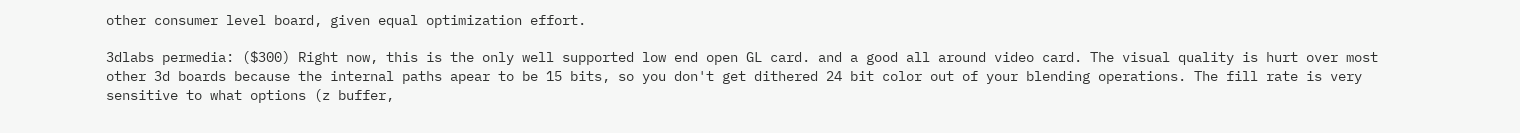other consumer level board, given equal optimization effort.

3dlabs permedia: ($300) Right now, this is the only well supported low end open GL card. and a good all around video card. The visual quality is hurt over most other 3d boards because the internal paths apear to be 15 bits, so you don't get dithered 24 bit color out of your blending operations. The fill rate is very sensitive to what options (z buffer,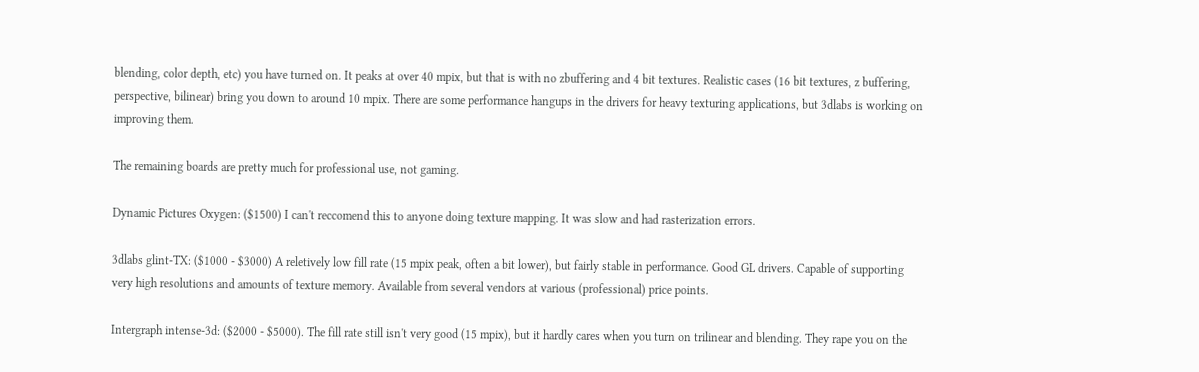blending, color depth, etc) you have turned on. It peaks at over 40 mpix, but that is with no zbuffering and 4 bit textures. Realistic cases (16 bit textures, z buffering, perspective, bilinear) bring you down to around 10 mpix. There are some performance hangups in the drivers for heavy texturing applications, but 3dlabs is working on improving them.

The remaining boards are pretty much for professional use, not gaming.

Dynamic Pictures Oxygen: ($1500) I can't reccomend this to anyone doing texture mapping. It was slow and had rasterization errors.

3dlabs glint-TX: ($1000 - $3000) A reletively low fill rate (15 mpix peak, often a bit lower), but fairly stable in performance. Good GL drivers. Capable of supporting very high resolutions and amounts of texture memory. Available from several vendors at various (professional) price points.

Intergraph intense-3d: ($2000 - $5000). The fill rate still isn't very good (15 mpix), but it hardly cares when you turn on trilinear and blending. They rape you on the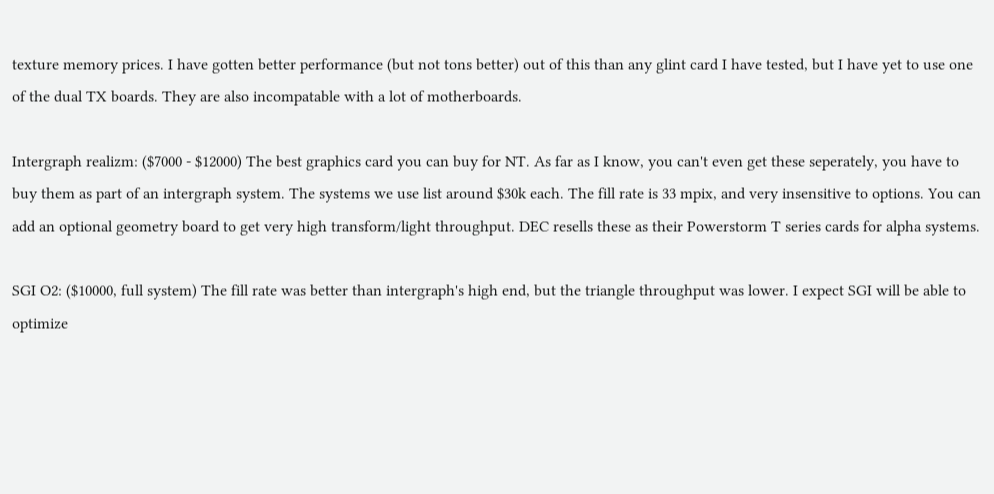texture memory prices. I have gotten better performance (but not tons better) out of this than any glint card I have tested, but I have yet to use one of the dual TX boards. They are also incompatable with a lot of motherboards.

Intergraph realizm: ($7000 - $12000) The best graphics card you can buy for NT. As far as I know, you can't even get these seperately, you have to buy them as part of an intergraph system. The systems we use list around $30k each. The fill rate is 33 mpix, and very insensitive to options. You can add an optional geometry board to get very high transform/light throughput. DEC resells these as their Powerstorm T series cards for alpha systems.

SGI O2: ($10000, full system) The fill rate was better than intergraph's high end, but the triangle throughput was lower. I expect SGI will be able to optimize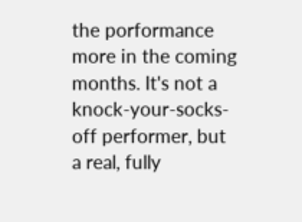the porformance more in the coming months. It's not a knock-your-socks-off performer, but a real, fully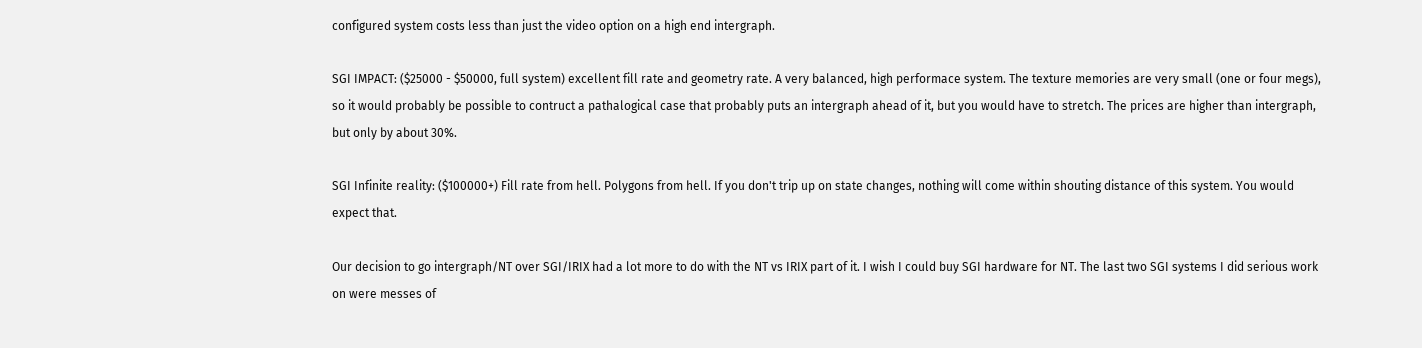configured system costs less than just the video option on a high end intergraph.

SGI IMPACT: ($25000 - $50000, full system) excellent fill rate and geometry rate. A very balanced, high performace system. The texture memories are very small (one or four megs), so it would probably be possible to contruct a pathalogical case that probably puts an intergraph ahead of it, but you would have to stretch. The prices are higher than intergraph, but only by about 30%.

SGI Infinite reality: ($100000+) Fill rate from hell. Polygons from hell. If you don't trip up on state changes, nothing will come within shouting distance of this system. You would expect that.

Our decision to go intergraph/NT over SGI/IRIX had a lot more to do with the NT vs IRIX part of it. I wish I could buy SGI hardware for NT. The last two SGI systems I did serious work on were messes of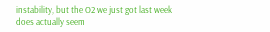instability, but the O2 we just got last week does actually seem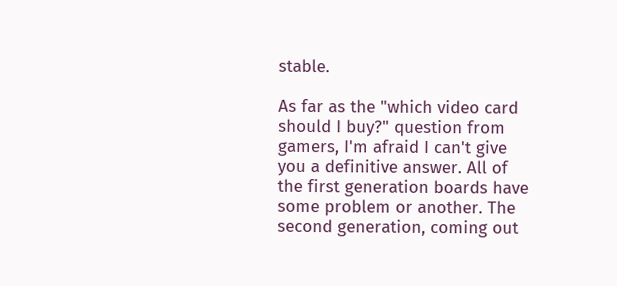stable.

As far as the "which video card should I buy?" question from gamers, I'm afraid I can't give you a definitive answer. All of the first generation boards have some problem or another. The second generation, coming out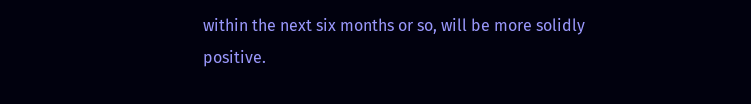within the next six months or so, will be more solidly positive.